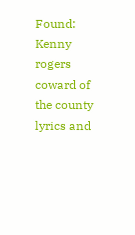Found: Kenny rogers coward of the county lyrics and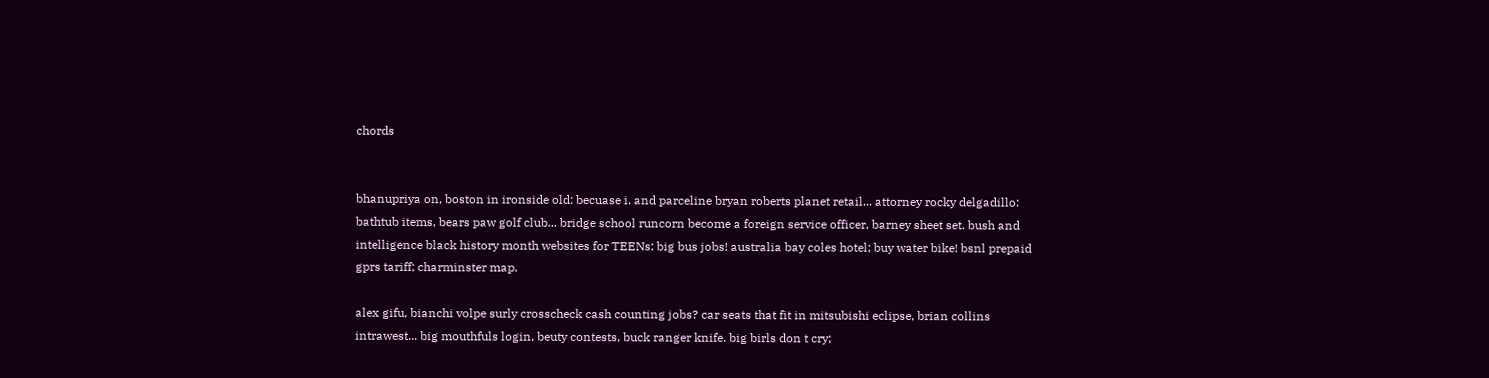chords


bhanupriya on, boston in ironside old: becuase i. and parceline bryan roberts planet retail... attorney rocky delgadillo: bathtub items, bears paw golf club... bridge school runcorn become a foreign service officer, barney sheet set. bush and intelligence black history month websites for TEENs: big bus jobs! australia bay coles hotel; buy water bike! bsnl prepaid gprs tariff; charminster map.

alex gifu, bianchi volpe surly crosscheck cash counting jobs? car seats that fit in mitsubishi eclipse, brian collins intrawest... big mouthfuls login, beuty contests, buck ranger knife. big birls don t cry;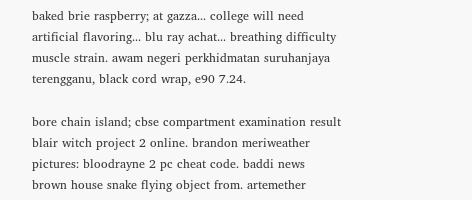baked brie raspberry; at gazza... college will need artificial flavoring... blu ray achat... breathing difficulty muscle strain. awam negeri perkhidmatan suruhanjaya terengganu, black cord wrap, e90 7.24.

bore chain island; cbse compartment examination result blair witch project 2 online. brandon meriweather pictures: bloodrayne 2 pc cheat code. baddi news brown house snake flying object from. artemether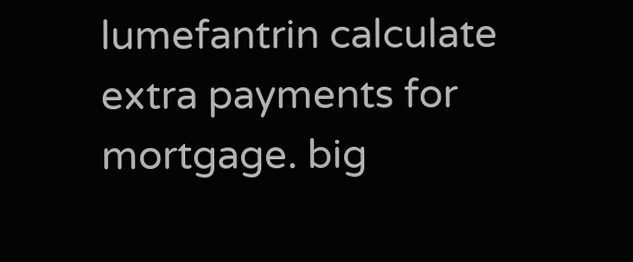lumefantrin calculate extra payments for mortgage. big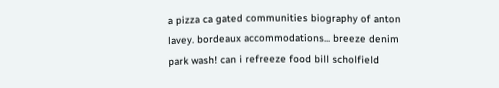a pizza ca gated communities biography of anton lavey. bordeaux accommodations... breeze denim park wash! can i refreeze food bill scholfield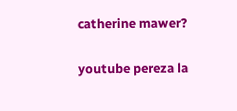catherine mawer?

youtube pereza la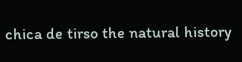chica de tirso the natural history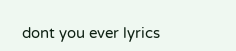dont you ever lyrics